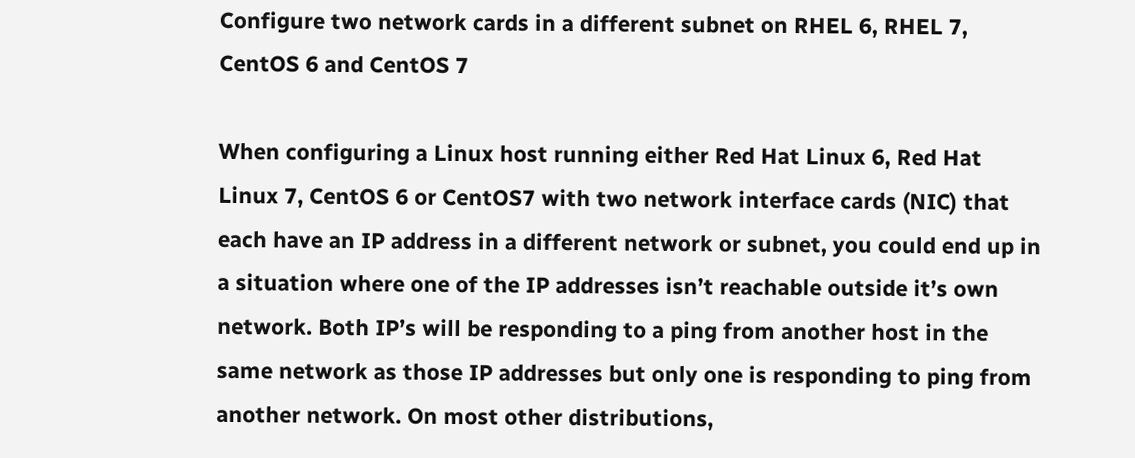Configure two network cards in a different subnet on RHEL 6, RHEL 7, CentOS 6 and CentOS 7

When configuring a Linux host running either Red Hat Linux 6, Red Hat Linux 7, CentOS 6 or CentOS7 with two network interface cards (NIC) that each have an IP address in a different network or subnet, you could end up in a situation where one of the IP addresses isn’t reachable outside it’s own network. Both IP’s will be responding to a ping from another host in the same network as those IP addresses but only one is responding to ping from another network. On most other distributions,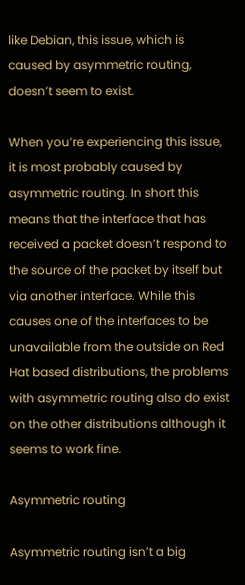like Debian, this issue, which is caused by asymmetric routing, doesn’t seem to exist.

When you’re experiencing this issue, it is most probably caused by asymmetric routing. In short this means that the interface that has received a packet doesn’t respond to the source of the packet by itself but via another interface. While this causes one of the interfaces to be unavailable from the outside on Red Hat based distributions, the problems with asymmetric routing also do exist on the other distributions although it seems to work fine.

Asymmetric routing

Asymmetric routing isn’t a big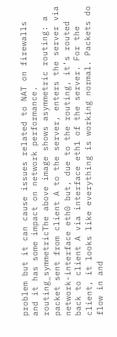problem but it can cause issues related to NAT on firewalls and it has some impact on network performance.
routing_symmetricThe above image shows asymmetric routing: a packet sent from client A to the server, enters the server via network-interface eth0 but, due to the routing, it’s routed back to client A via interface eth1 of the server. For the client, it looks like everything is working normal. Packets do flow in and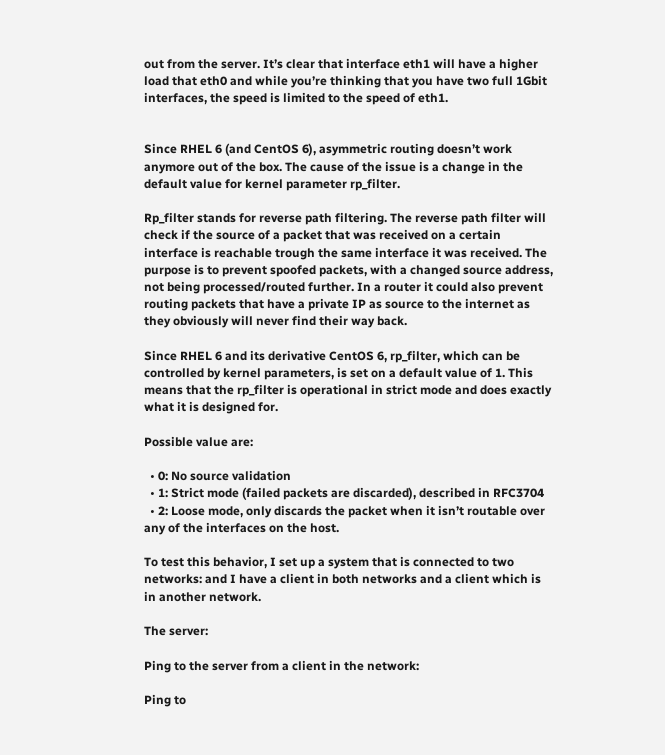out from the server. It’s clear that interface eth1 will have a higher load that eth0 and while you’re thinking that you have two full 1Gbit interfaces, the speed is limited to the speed of eth1.


Since RHEL 6 (and CentOS 6), asymmetric routing doesn’t work anymore out of the box. The cause of the issue is a change in the default value for kernel parameter rp_filter.

Rp_filter stands for reverse path filtering. The reverse path filter will check if the source of a packet that was received on a certain interface is reachable trough the same interface it was received. The purpose is to prevent spoofed packets, with a changed source address, not being processed/routed further. In a router it could also prevent routing packets that have a private IP as source to the internet as they obviously will never find their way back.

Since RHEL 6 and its derivative CentOS 6, rp_filter, which can be controlled by kernel parameters, is set on a default value of 1. This means that the rp_filter is operational in strict mode and does exactly what it is designed for.

Possible value are:

  • 0: No source validation
  • 1: Strict mode (failed packets are discarded), described in RFC3704
  • 2: Loose mode, only discards the packet when it isn’t routable over any of the interfaces on the host.

To test this behavior, I set up a system that is connected to two networks: and I have a client in both networks and a client which is in another network.

The server:

Ping to the server from a client in the network:

Ping to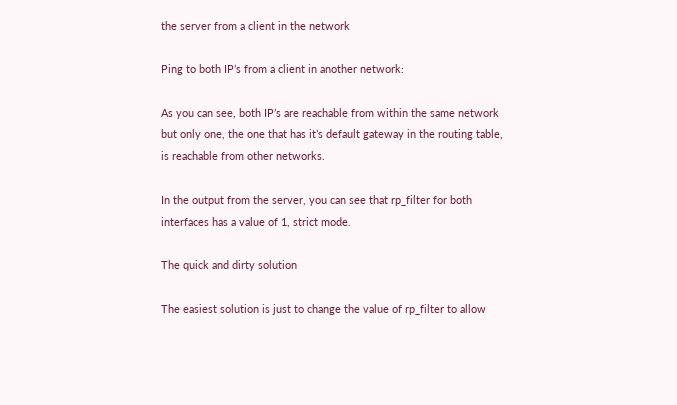the server from a client in the network

Ping to both IP’s from a client in another network:

As you can see, both IP’s are reachable from within the same network but only one, the one that has it’s default gateway in the routing table, is reachable from other networks.

In the output from the server, you can see that rp_filter for both interfaces has a value of 1, strict mode.

The quick and dirty solution

The easiest solution is just to change the value of rp_filter to allow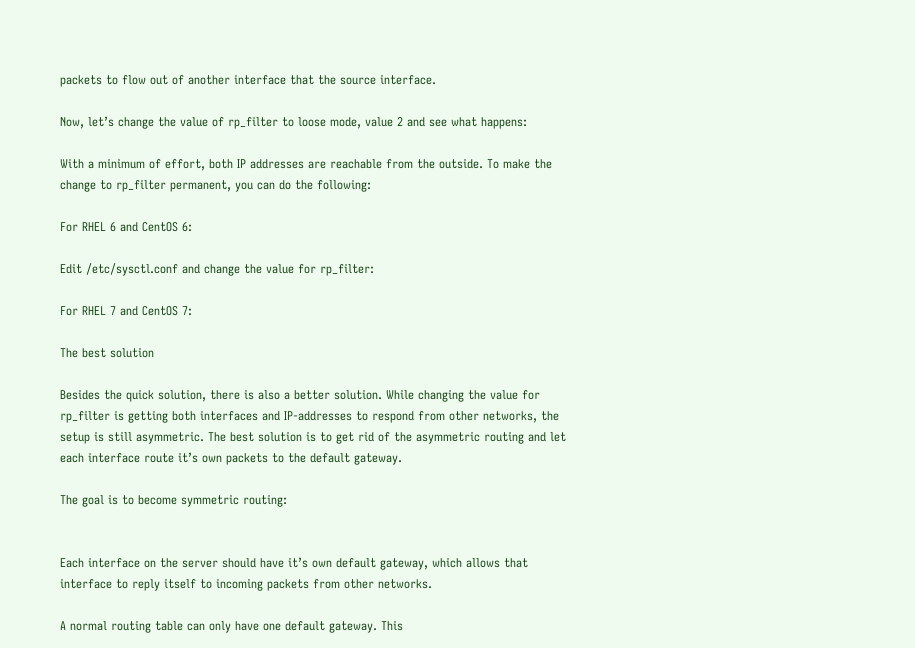packets to flow out of another interface that the source interface.

Now, let’s change the value of rp_filter to loose mode, value 2 and see what happens:

With a minimum of effort, both IP addresses are reachable from the outside. To make the change to rp_filter permanent, you can do the following:

For RHEL 6 and CentOS 6:

Edit /etc/sysctl.conf and change the value for rp_filter:

For RHEL 7 and CentOS 7:

The best solution

Besides the quick solution, there is also a better solution. While changing the value for rp_filter is getting both interfaces and IP-addresses to respond from other networks, the setup is still asymmetric. The best solution is to get rid of the asymmetric routing and let each interface route it’s own packets to the default gateway.

The goal is to become symmetric routing:


Each interface on the server should have it’s own default gateway, which allows that interface to reply itself to incoming packets from other networks.

A normal routing table can only have one default gateway. This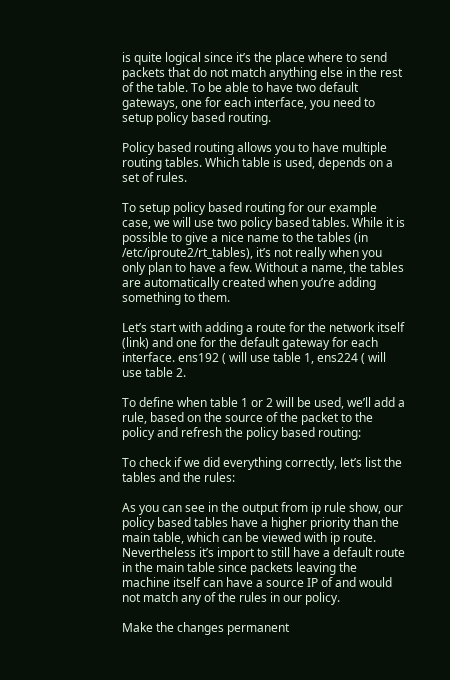is quite logical since it’s the place where to send packets that do not match anything else in the rest of the table. To be able to have two default gateways, one for each interface, you need to setup policy based routing.

Policy based routing allows you to have multiple routing tables. Which table is used, depends on a set of rules.

To setup policy based routing for our example case, we will use two policy based tables. While it is possible to give a nice name to the tables (in /etc/iproute2/rt_tables), it’s not really when you only plan to have a few. Without a name, the tables are automatically created when you’re adding something to them.

Let’s start with adding a route for the network itself (link) and one for the default gateway for each interface. ens192 ( will use table 1, ens224 ( will use table 2.

To define when table 1 or 2 will be used, we’ll add a rule, based on the source of the packet to the policy and refresh the policy based routing:

To check if we did everything correctly, let’s list the tables and the rules:

As you can see in the output from ip rule show, our policy based tables have a higher priority than the main table, which can be viewed with ip route. Nevertheless it’s import to still have a default route in the main table since packets leaving the machine itself can have a source IP of and would not match any of the rules in our policy.

Make the changes permanent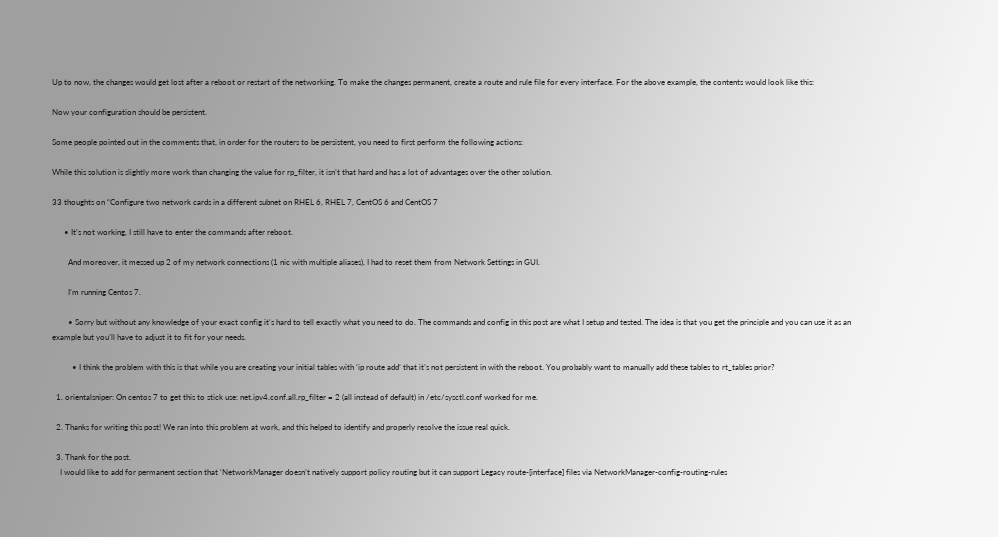Up to now, the changes would get lost after a reboot or restart of the networking. To make the changes permanent, create a route and rule file for every interface. For the above example, the contents would look like this:

Now your configuration should be persistent.

Some people pointed out in the comments that, in order for the routers to be persistent, you need to first perform the following actions:

While this solution is slightly more work than changing the value for rp_filter, it isn’t that hard and has a lot of advantages over the other solution.

33 thoughts on “Configure two network cards in a different subnet on RHEL 6, RHEL 7, CentOS 6 and CentOS 7

      • It’s not working, I still have to enter the commands after reboot.

        And moreover, it messed up 2 of my network connections (1 nic with multiple aliases), I had to reset them from Network Settings in GUI.

        I’m running Centos 7.

        • Sorry but without any knowledge of your exact config it’s hard to tell exactly what you need to do. The commands and config in this post are what I setup and tested. The idea is that you get the principle and you can use it as an example but you’ll have to adjust it to fit for your needs.

          • I think the problem with this is that while you are creating your initial tables with ‘ip route add’ that it’s not persistent in with the reboot. You probably want to manually add these tables to rt_tables prior?

  1. orientalsniper: On centos 7 to get this to stick use: net.ipv4.conf.all.rp_filter = 2 (all instead of default) in /etc/sysctl.conf worked for me.

  2. Thanks for writing this post! We ran into this problem at work, and this helped to identify and properly resolve the issue real quick.

  3. Thank for the post.
    I would like to add for permanent section that ‘NetworkManager doesn’t natively support policy routing but it can support Legacy route-[interface] files via NetworkManager-config-routing-rules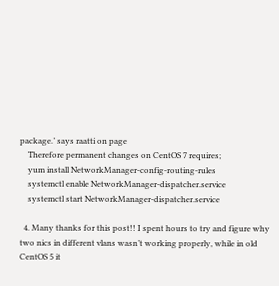package.’ says raatti on page
    Therefore permanent changes on CentOS 7 requires;
    yum install NetworkManager-config-routing-rules
    systemctl enable NetworkManager-dispatcher.service
    systemctl start NetworkManager-dispatcher.service

  4. Many thanks for this post!! I spent hours to try and figure why two nics in different vlans wasn’t working properly, while in old CentOS 5 it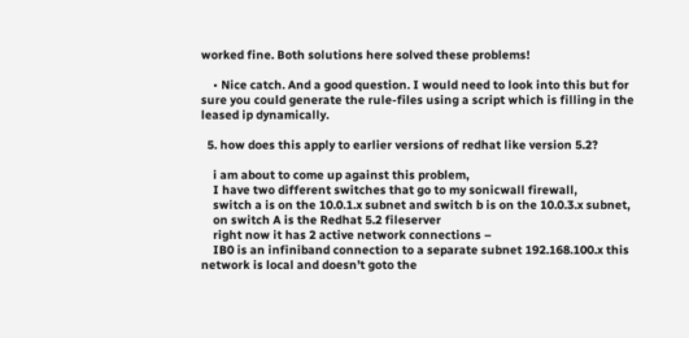worked fine. Both solutions here solved these problems!

    • Nice catch. And a good question. I would need to look into this but for sure you could generate the rule-files using a script which is filling in the leased ip dynamically.

  5. how does this apply to earlier versions of redhat like version 5.2?

    i am about to come up against this problem,
    I have two different switches that go to my sonicwall firewall,
    switch a is on the 10.0.1.x subnet and switch b is on the 10.0.3.x subnet,
    on switch A is the Redhat 5.2 fileserver
    right now it has 2 active network connections –
    IB0 is an infiniband connection to a separate subnet 192.168.100.x this network is local and doesn’t goto the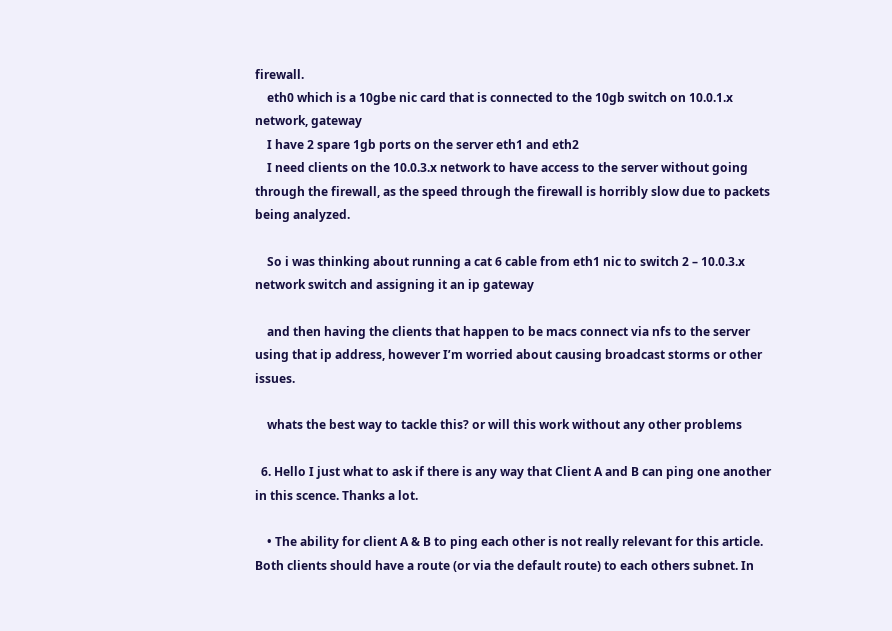firewall.
    eth0 which is a 10gbe nic card that is connected to the 10gb switch on 10.0.1.x network, gateway
    I have 2 spare 1gb ports on the server eth1 and eth2
    I need clients on the 10.0.3.x network to have access to the server without going through the firewall, as the speed through the firewall is horribly slow due to packets being analyzed.

    So i was thinking about running a cat 6 cable from eth1 nic to switch 2 – 10.0.3.x network switch and assigning it an ip gateway

    and then having the clients that happen to be macs connect via nfs to the server using that ip address, however I’m worried about causing broadcast storms or other issues.

    whats the best way to tackle this? or will this work without any other problems

  6. Hello I just what to ask if there is any way that Client A and B can ping one another in this scence. Thanks a lot.

    • The ability for client A & B to ping each other is not really relevant for this article. Both clients should have a route (or via the default route) to each others subnet. In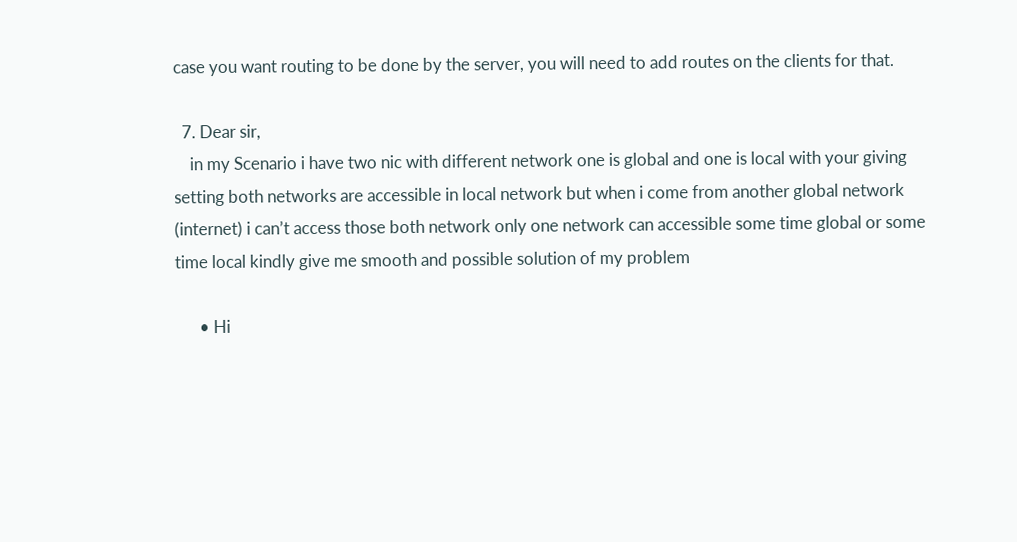case you want routing to be done by the server, you will need to add routes on the clients for that.

  7. Dear sir,
    in my Scenario i have two nic with different network one is global and one is local with your giving setting both networks are accessible in local network but when i come from another global network (internet) i can’t access those both network only one network can accessible some time global or some time local kindly give me smooth and possible solution of my problem

      • Hi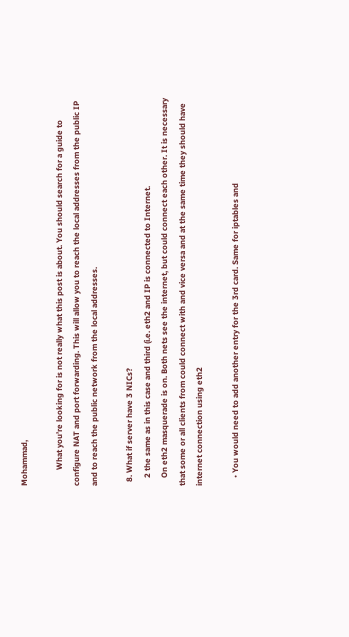Mohammad,

        What you’re looking for is not really what this post is about. You should search for a guide to configure NAT and port forwarding. This will allow you to reach the local addresses from the public IP and to reach the public network from the local addresses.

  8. What if server have 3 NICs?
    2 the same as in this case and third (i.e. eth2 and IP is connected to Internet.
    On eth2 masquerade is on. Both nets see the internet, but could connect each other. It is necessary that some or all clients from could connect with and vice versa and at the same time they should have internet connection using eth2

    • You would need to add another entry for the 3rd card. Same for iptables and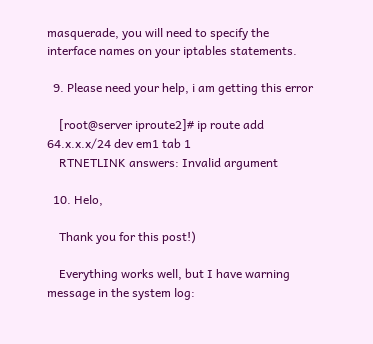masquerade, you will need to specify the interface names on your iptables statements.

  9. Please need your help, i am getting this error

    [root@server iproute2]# ip route add 64.x.x.x/24 dev em1 tab 1
    RTNETLINK answers: Invalid argument

  10. Helo,

    Thank you for this post!)

    Everything works well, but I have warning message in the system log: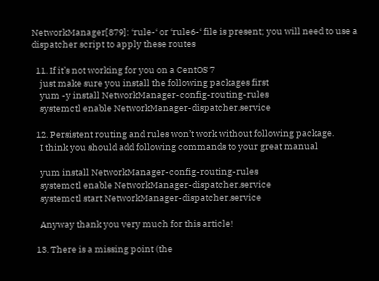NetworkManager[879]: ‘rule-‘ or ‘rule6-‘ file is present; you will need to use a dispatcher script to apply these routes

  11. If it’s not working for you on a CentOS 7
    just make sure you install the following packages first
    yum -y install NetworkManager-config-routing-rules
    systemctl enable NetworkManager-dispatcher.service

  12. Persistent routing and rules won’t work without following package.
    I think you should add following commands to your great manual

    yum install NetworkManager-config-routing-rules
    systemctl enable NetworkManager-dispatcher.service
    systemctl start NetworkManager-dispatcher.service

    Anyway thank you very much for this article!

  13. There is a missing point (the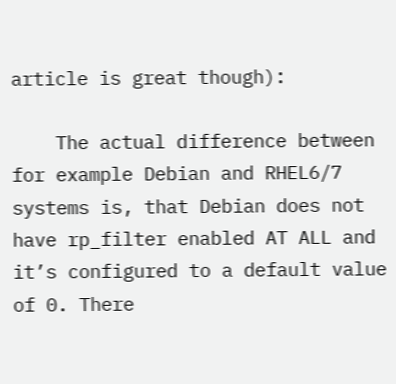article is great though):

    The actual difference between for example Debian and RHEL6/7 systems is, that Debian does not have rp_filter enabled AT ALL and it’s configured to a default value of 0. There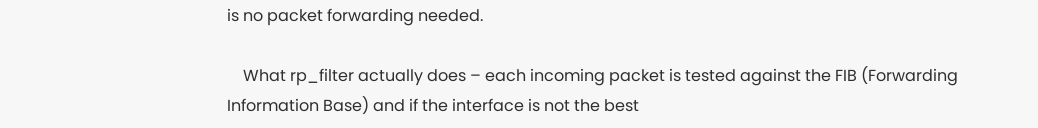is no packet forwarding needed.

    What rp_filter actually does – each incoming packet is tested against the FIB (Forwarding Information Base) and if the interface is not the best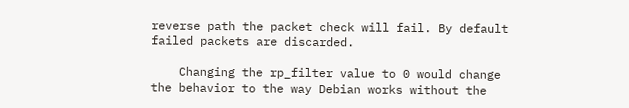reverse path the packet check will fail. By default failed packets are discarded.

    Changing the rp_filter value to 0 would change the behavior to the way Debian works without the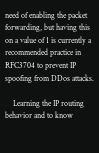need of enabling the packet forwarding, but having this on a value of 1 is currently a recommended practice in RFC3704 to prevent IP spoofing from DDos attacks.

    Learning the IP routing behavior and to know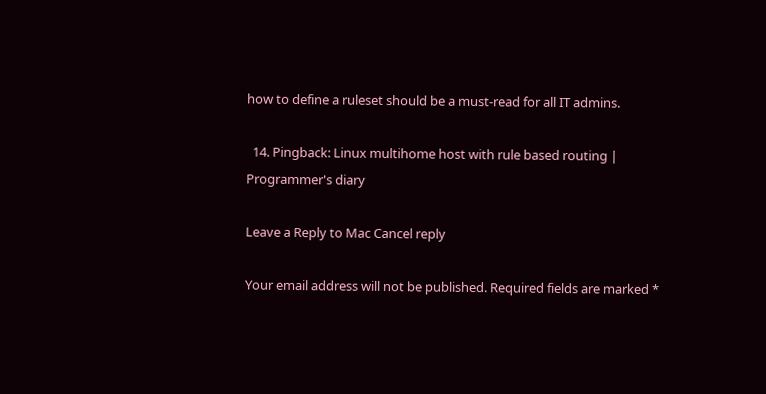how to define a ruleset should be a must-read for all IT admins.

  14. Pingback: Linux multihome host with rule based routing | Programmer's diary

Leave a Reply to Mac Cancel reply

Your email address will not be published. Required fields are marked *